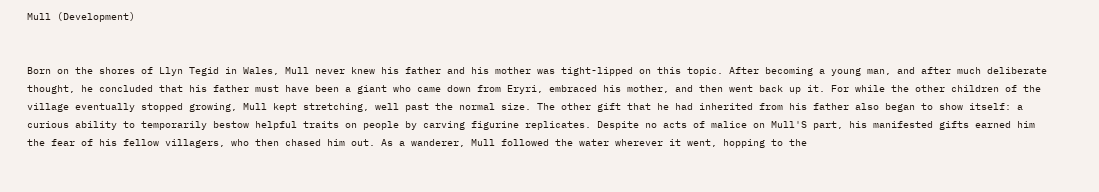Mull (Development)


Born on the shores of Llyn Tegid in Wales, Mull never knew his father and his mother was tight-lipped on this topic. After becoming a young man, and after much deliberate thought, he concluded that his father must have been a giant who came down from Eryri, embraced his mother, and then went back up it. For while the other children of the village eventually stopped growing, Mull kept stretching, well past the normal size. The other gift that he had inherited from his father also began to show itself: a curious ability to temporarily bestow helpful traits on people by carving figurine replicates. Despite no acts of malice on Mull'S part, his manifested gifts earned him the fear of his fellow villagers, who then chased him out. As a wanderer, Mull followed the water wherever it went, hopping to the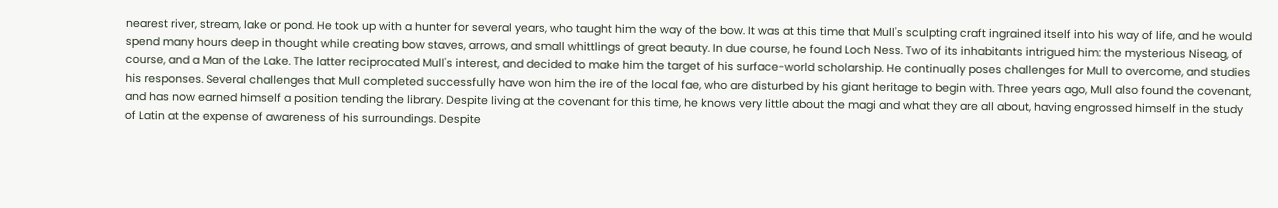nearest river, stream, lake or pond. He took up with a hunter for several years, who taught him the way of the bow. It was at this time that Mull's sculpting craft ingrained itself into his way of life, and he would spend many hours deep in thought while creating bow staves, arrows, and small whittlings of great beauty. In due course, he found Loch Ness. Two of its inhabitants intrigued him: the mysterious Niseag, of course, and a Man of the Lake. The latter reciprocated Mull's interest, and decided to make him the target of his surface-world scholarship. He continually poses challenges for Mull to overcome, and studies his responses. Several challenges that Mull completed successfully have won him the ire of the local fae, who are disturbed by his giant heritage to begin with. Three years ago, Mull also found the covenant, and has now earned himself a position tending the library. Despite living at the covenant for this time, he knows very little about the magi and what they are all about, having engrossed himself in the study of Latin at the expense of awareness of his surroundings. Despite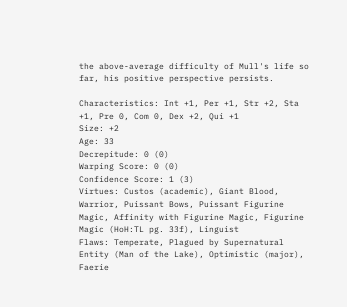the above-average difficulty of Mull's life so far, his positive perspective persists.

Characteristics: Int +1, Per +1, Str +2, Sta +1, Pre 0, Com 0, Dex +2, Qui +1
Size: +2
Age: 33
Decrepitude: 0 (0)
Warping Score: 0 (0)
Confidence Score: 1 (3)
Virtues: Custos (academic), Giant Blood, Warrior, Puissant Bows, Puissant Figurine Magic, Affinity with Figurine Magic, Figurine Magic (HoH:TL pg. 33f), Linguist
Flaws: Temperate, Plagued by Supernatural Entity (Man of the Lake), Optimistic (major), Faerie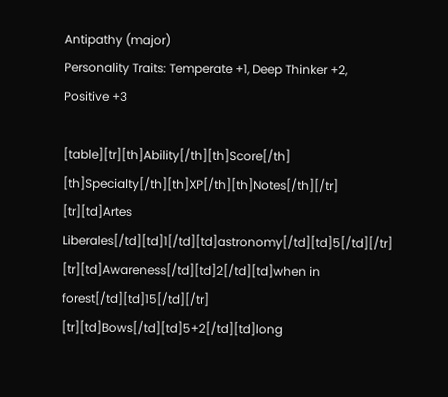Antipathy (major)
Personality Traits: Temperate +1, Deep Thinker +2, Positive +3

[table][tr][th]Ability[/th][th]Score[/th] [th]Specialty[/th][th]XP[/th][th]Notes[/th][/tr]
[tr][td]Artes Liberales[/td][td]1[/td][td]astronomy[/td][td]5[/td][/tr]
[tr][td]Awareness[/td][td]2[/td][td]when in forest[/td][td]15[/td][/tr]
[tr][td]Bows[/td][td]5+2[/td][td]long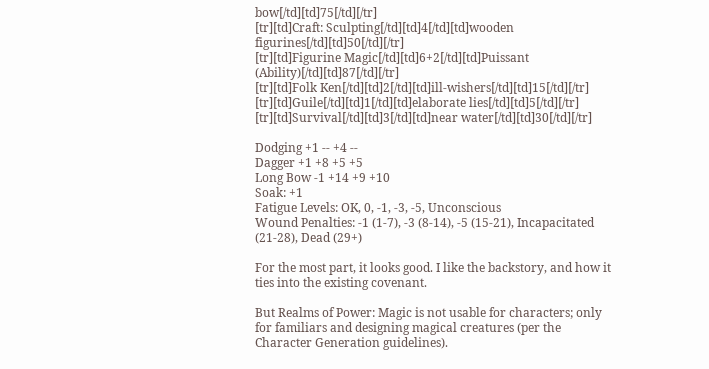bow[/td][td]75[/td][/tr]
[tr][td]Craft: Sculpting[/td][td]4[/td][td]wooden figurines[/td][td]50[/td][/tr]
[tr][td]Figurine Magic[/td][td]6+2[/td][td]Puissant (Ability)[/td][td]87[/td][/tr]
[tr][td]Folk Ken[/td][td]2[/td][td]ill-wishers[/td][td]15[/td][/tr]
[tr][td]Guile[/td][td]1[/td][td]elaborate lies[/td][td]5[/td][/tr]
[tr][td]Survival[/td][td]3[/td][td]near water[/td][td]30[/td][/tr]

Dodging +1 -- +4 --
Dagger +1 +8 +5 +5
Long Bow -1 +14 +9 +10
Soak: +1
Fatigue Levels: OK, 0, -1, -3, -5, Unconscious
Wound Penalties: -1 (1-7), -3 (8-14), -5 (15-21), Incapacitated (21-28), Dead (29+)

For the most part, it looks good. I like the backstory, and how it ties into the existing covenant.

But Realms of Power: Magic is not usable for characters; only for familiars and designing magical creatures (per the Character Generation guidelines).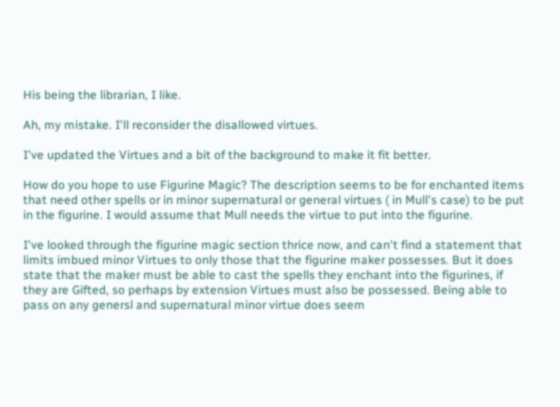His being the librarian, I like.

Ah, my mistake. I'll reconsider the disallowed virtues.

I've updated the Virtues and a bit of the background to make it fit better.

How do you hope to use Figurine Magic? The description seems to be for enchanted items that need other spells or in minor supernatural or general virtues ( in Mull's case) to be put in the figurine. I would assume that Mull needs the virtue to put into the figurine.

I've looked through the figurine magic section thrice now, and can't find a statement that limits imbued minor Virtues to only those that the figurine maker possesses. But it does state that the maker must be able to cast the spells they enchant into the figurines, if they are Gifted, so perhaps by extension Virtues must also be possessed. Being able to pass on any genersl and supernatural minor virtue does seem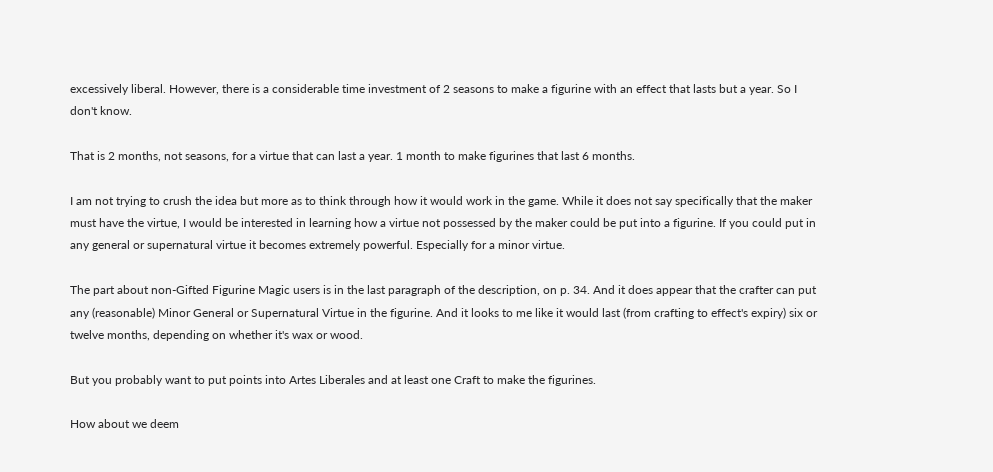excessively liberal. However, there is a considerable time investment of 2 seasons to make a figurine with an effect that lasts but a year. So I don't know.

That is 2 months, not seasons, for a virtue that can last a year. 1 month to make figurines that last 6 months.

I am not trying to crush the idea but more as to think through how it would work in the game. While it does not say specifically that the maker must have the virtue, I would be interested in learning how a virtue not possessed by the maker could be put into a figurine. If you could put in any general or supernatural virtue it becomes extremely powerful. Especially for a minor virtue.

The part about non-Gifted Figurine Magic users is in the last paragraph of the description, on p. 34. And it does appear that the crafter can put any (reasonable) Minor General or Supernatural Virtue in the figurine. And it looks to me like it would last (from crafting to effect's expiry) six or twelve months, depending on whether it's wax or wood.

But you probably want to put points into Artes Liberales and at least one Craft to make the figurines.

How about we deem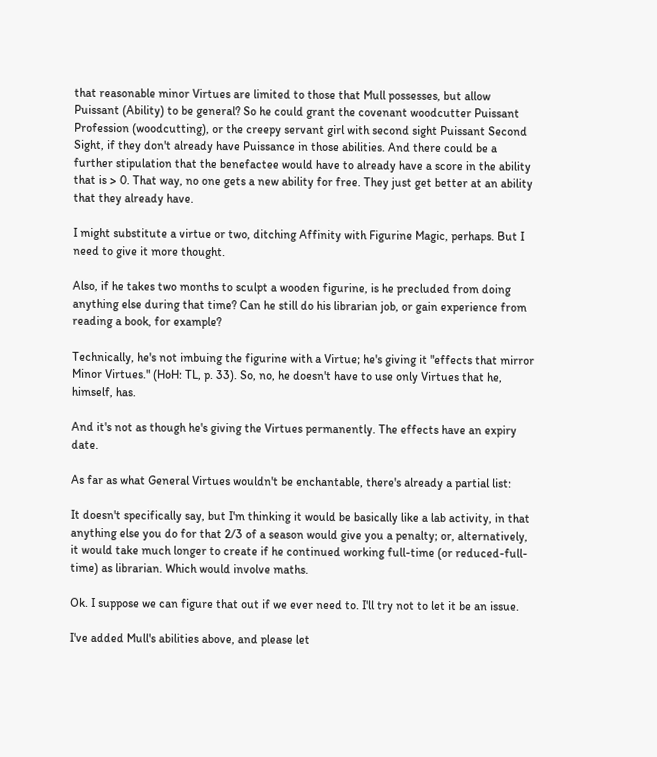that reasonable minor Virtues are limited to those that Mull possesses, but allow Puissant (Ability) to be general? So he could grant the covenant woodcutter Puissant Profession (woodcutting), or the creepy servant girl with second sight Puissant Second Sight, if they don't already have Puissance in those abilities. And there could be a further stipulation that the benefactee would have to already have a score in the ability that is > 0. That way, no one gets a new ability for free. They just get better at an ability that they already have.

I might substitute a virtue or two, ditching Affinity with Figurine Magic, perhaps. But I need to give it more thought.

Also, if he takes two months to sculpt a wooden figurine, is he precluded from doing anything else during that time? Can he still do his librarian job, or gain experience from reading a book, for example?

Technically, he's not imbuing the figurine with a Virtue; he's giving it "effects that mirror Minor Virtues." (HoH: TL, p. 33). So, no, he doesn't have to use only Virtues that he, himself, has.

And it's not as though he's giving the Virtues permanently. The effects have an expiry date.

As far as what General Virtues wouldn't be enchantable, there's already a partial list:

It doesn't specifically say, but I'm thinking it would be basically like a lab activity, in that anything else you do for that 2/3 of a season would give you a penalty; or, alternatively, it would take much longer to create if he continued working full-time (or reduced-full-time) as librarian. Which would involve maths.

Ok. I suppose we can figure that out if we ever need to. I'll try not to let it be an issue.

I've added Mull's abilities above, and please let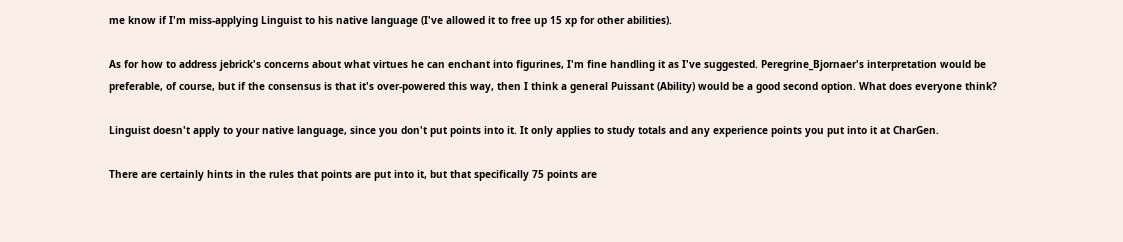me know if I'm miss-applying Linguist to his native language (I've allowed it to free up 15 xp for other abilities).

As for how to address jebrick's concerns about what virtues he can enchant into figurines, I'm fine handling it as I've suggested. Peregrine_Bjornaer's interpretation would be preferable, of course, but if the consensus is that it's over-powered this way, then I think a general Puissant (Ability) would be a good second option. What does everyone think?

Linguist doesn't apply to your native language, since you don't put points into it. It only applies to study totals and any experience points you put into it at CharGen.

There are certainly hints in the rules that points are put into it, but that specifically 75 points are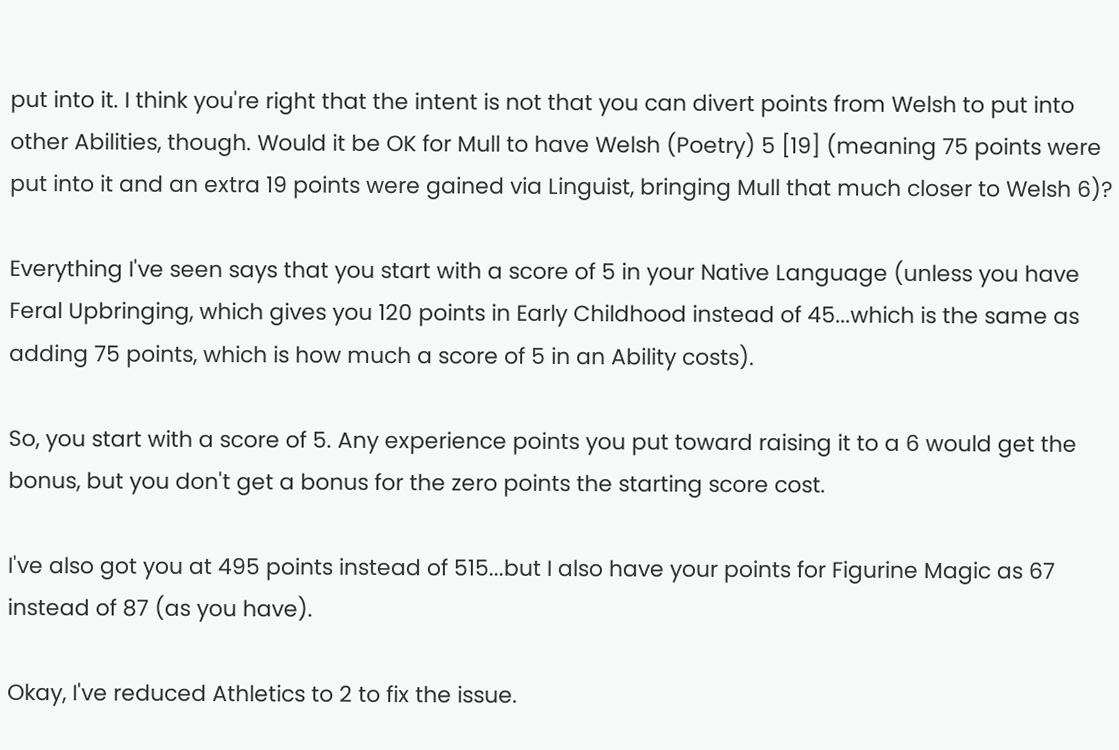put into it. I think you're right that the intent is not that you can divert points from Welsh to put into other Abilities, though. Would it be OK for Mull to have Welsh (Poetry) 5 [19] (meaning 75 points were put into it and an extra 19 points were gained via Linguist, bringing Mull that much closer to Welsh 6)?

Everything I've seen says that you start with a score of 5 in your Native Language (unless you have Feral Upbringing, which gives you 120 points in Early Childhood instead of 45...which is the same as adding 75 points, which is how much a score of 5 in an Ability costs).

So, you start with a score of 5. Any experience points you put toward raising it to a 6 would get the bonus, but you don't get a bonus for the zero points the starting score cost.

I've also got you at 495 points instead of 515...but I also have your points for Figurine Magic as 67 instead of 87 (as you have).

Okay, I've reduced Athletics to 2 to fix the issue.